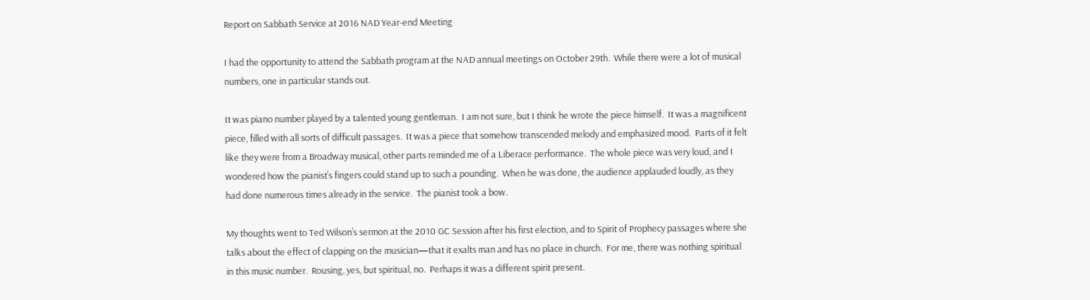Report on Sabbath Service at 2016 NAD Year-end Meeting

I had the opportunity to attend the Sabbath program at the NAD annual meetings on October 29th.  While there were a lot of musical numbers, one in particular stands out.

It was piano number played by a talented young gentleman.  I am not sure, but I think he wrote the piece himself.  It was a magnificent piece, filled with all sorts of difficult passages.  It was a piece that somehow transcended melody and emphasized mood.  Parts of it felt like they were from a Broadway musical, other parts reminded me of a Liberace performance.  The whole piece was very loud, and I wondered how the pianist’s fingers could stand up to such a pounding.  When he was done, the audience applauded loudly, as they had done numerous times already in the service.  The pianist took a bow.

My thoughts went to Ted Wilson’s sermon at the 2010 GC Session after his first election, and to Spirit of Prophecy passages where she talks about the effect of clapping on the musician—that it exalts man and has no place in church.  For me, there was nothing spiritual in this music number.  Rousing, yes, but spiritual, no.  Perhaps it was a different spirit present.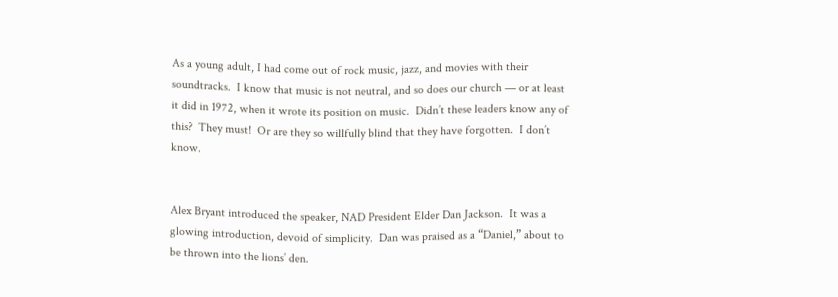As a young adult, I had come out of rock music, jazz, and movies with their soundtracks.  I know that music is not neutral, and so does our church — or at least it did in 1972, when it wrote its position on music.  Didn’t these leaders know any of this?  They must!  Or are they so willfully blind that they have forgotten.  I don’t know.


Alex Bryant introduced the speaker, NAD President Elder Dan Jackson.  It was a glowing introduction, devoid of simplicity.  Dan was praised as a “Daniel,” about to be thrown into the lions’ den.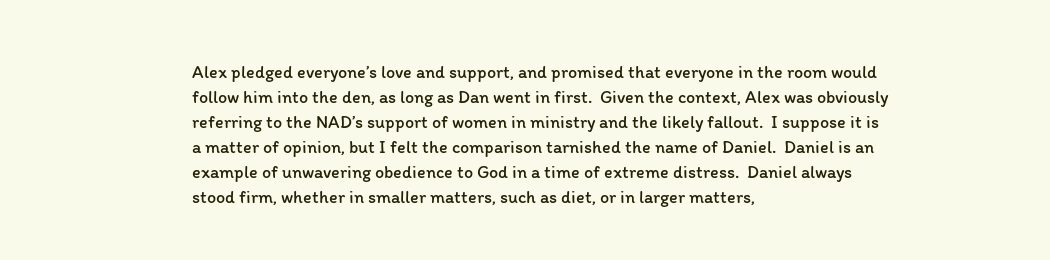Alex pledged everyone’s love and support, and promised that everyone in the room would follow him into the den, as long as Dan went in first.  Given the context, Alex was obviously referring to the NAD’s support of women in ministry and the likely fallout.  I suppose it is a matter of opinion, but I felt the comparison tarnished the name of Daniel.  Daniel is an example of unwavering obedience to God in a time of extreme distress.  Daniel always stood firm, whether in smaller matters, such as diet, or in larger matters,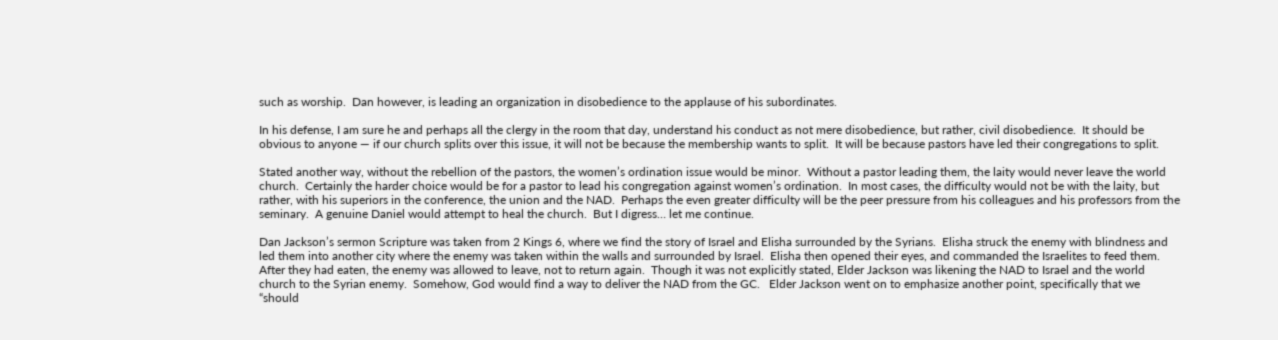such as worship.  Dan however, is leading an organization in disobedience to the applause of his subordinates.

In his defense, I am sure he and perhaps all the clergy in the room that day, understand his conduct as not mere disobedience, but rather, civil disobedience.  It should be obvious to anyone — if our church splits over this issue, it will not be because the membership wants to split.  It will be because pastors have led their congregations to split.

Stated another way, without the rebellion of the pastors, the women’s ordination issue would be minor.  Without a pastor leading them, the laity would never leave the world church.  Certainly the harder choice would be for a pastor to lead his congregation against women’s ordination.  In most cases, the difficulty would not be with the laity, but rather, with his superiors in the conference, the union and the NAD.  Perhaps the even greater difficulty will be the peer pressure from his colleagues and his professors from the seminary.  A genuine Daniel would attempt to heal the church.  But I digress… let me continue.

Dan Jackson’s sermon Scripture was taken from 2 Kings 6, where we find the story of Israel and Elisha surrounded by the Syrians.  Elisha struck the enemy with blindness and led them into another city where the enemy was taken within the walls and surrounded by Israel.  Elisha then opened their eyes, and commanded the Israelites to feed them.  After they had eaten, the enemy was allowed to leave, not to return again.  Though it was not explicitly stated, Elder Jackson was likening the NAD to Israel and the world church to the Syrian enemy.  Somehow, God would find a way to deliver the NAD from the GC.   Elder Jackson went on to emphasize another point, specifically that we “should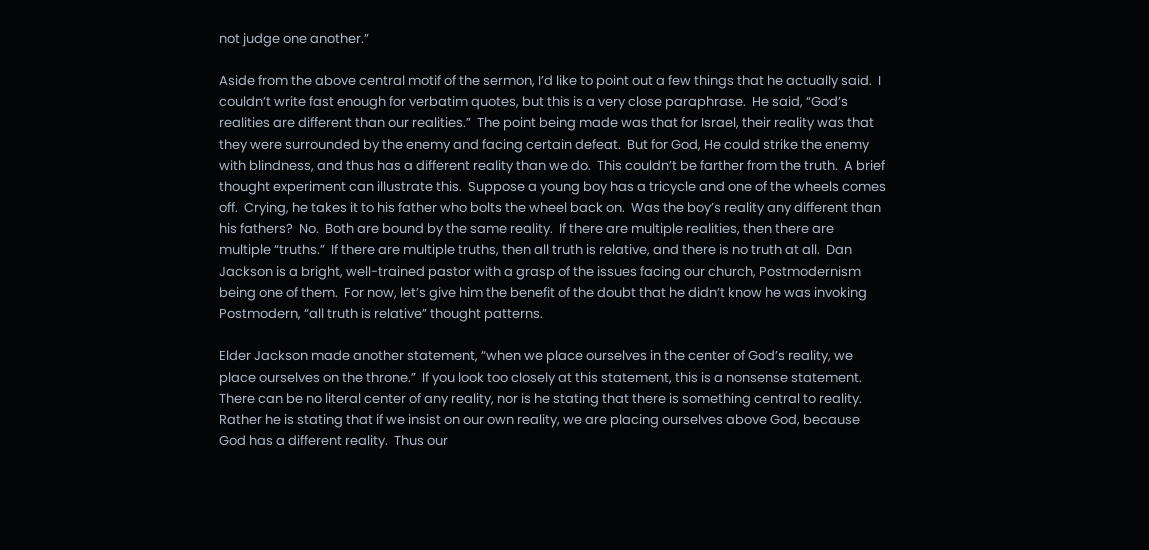not judge one another.”

Aside from the above central motif of the sermon, I’d like to point out a few things that he actually said.  I couldn’t write fast enough for verbatim quotes, but this is a very close paraphrase.  He said, “God’s realities are different than our realities.”  The point being made was that for Israel, their reality was that they were surrounded by the enemy and facing certain defeat.  But for God, He could strike the enemy with blindness, and thus has a different reality than we do.  This couldn’t be farther from the truth.  A brief thought experiment can illustrate this.  Suppose a young boy has a tricycle and one of the wheels comes off.  Crying, he takes it to his father who bolts the wheel back on.  Was the boy’s reality any different than his fathers?  No.  Both are bound by the same reality.  If there are multiple realities, then there are multiple “truths.”  If there are multiple truths, then all truth is relative, and there is no truth at all.  Dan Jackson is a bright, well-trained pastor with a grasp of the issues facing our church, Postmodernism being one of them.  For now, let’s give him the benefit of the doubt that he didn’t know he was invoking Postmodern, “all truth is relative” thought patterns.

Elder Jackson made another statement, “when we place ourselves in the center of God’s reality, we place ourselves on the throne.”  If you look too closely at this statement, this is a nonsense statement.  There can be no literal center of any reality, nor is he stating that there is something central to reality.  Rather he is stating that if we insist on our own reality, we are placing ourselves above God, because God has a different reality.  Thus our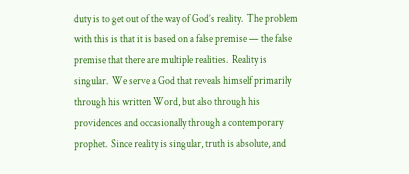duty is to get out of the way of God’s reality.  The problem with this is that it is based on a false premise — the false premise that there are multiple realities.  Reality is singular.  We serve a God that reveals himself primarily through his written Word, but also through his providences and occasionally through a contemporary prophet.  Since reality is singular, truth is absolute, and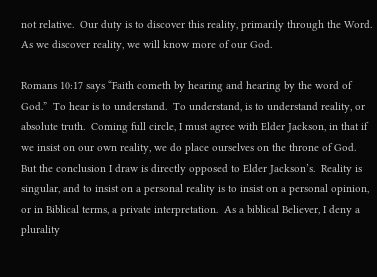not relative.  Our duty is to discover this reality, primarily through the Word.  As we discover reality, we will know more of our God.

Romans 10:17 says “Faith cometh by hearing and hearing by the word of God.”  To hear is to understand.  To understand, is to understand reality, or absolute truth.  Coming full circle, I must agree with Elder Jackson, in that if we insist on our own reality, we do place ourselves on the throne of God.  But the conclusion I draw is directly opposed to Elder Jackson’s.  Reality is singular, and to insist on a personal reality is to insist on a personal opinion, or in Biblical terms, a private interpretation.  As a biblical Believer, I deny a plurality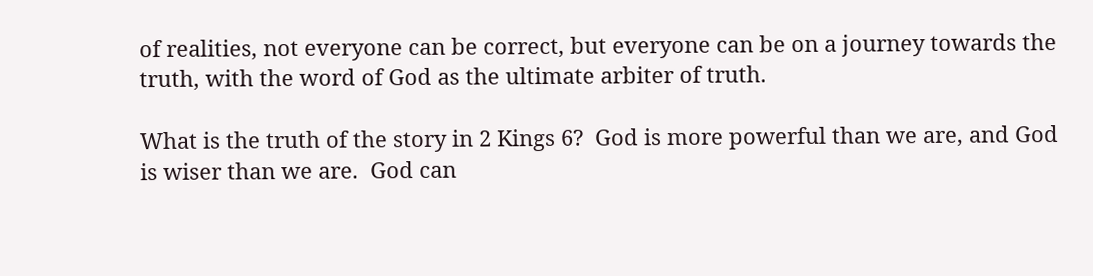of realities, not everyone can be correct, but everyone can be on a journey towards the truth, with the word of God as the ultimate arbiter of truth.

What is the truth of the story in 2 Kings 6?  God is more powerful than we are, and God is wiser than we are.  God can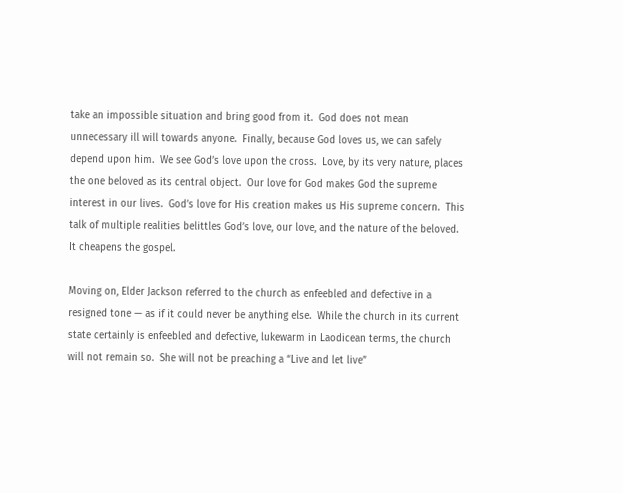take an impossible situation and bring good from it.  God does not mean unnecessary ill will towards anyone.  Finally, because God loves us, we can safely depend upon him.  We see God’s love upon the cross.  Love, by its very nature, places the one beloved as its central object.  Our love for God makes God the supreme interest in our lives.  God’s love for His creation makes us His supreme concern.  This talk of multiple realities belittles God’s love, our love, and the nature of the beloved.  It cheapens the gospel.

Moving on, Elder Jackson referred to the church as enfeebled and defective in a resigned tone — as if it could never be anything else.  While the church in its current state certainly is enfeebled and defective, lukewarm in Laodicean terms, the church will not remain so.  She will not be preaching a “Live and let live”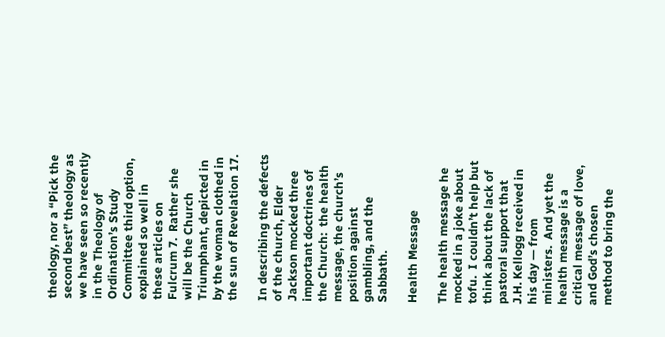theology, nor a “Pick the second best” theology as we have seen so recently in the Theology of Ordination’s Study Committee third option, explained so well in these articles on Fulcrum 7.  Rather she will be the Church Triumphant, depicted in by the woman clothed in the sun of Revelation 17.

In describing the defects of the church, Elder Jackson mocked three important doctrines of the Church:  the health message, the church’s position against gambling, and the Sabbath.

Health Message

The health message he mocked in a joke about tofu.  I couldn’t help but think about the lack of pastoral support that J.H. Kellogg received in his day — from ministers.  And yet the health message is a critical message of love, and God’s chosen method to bring the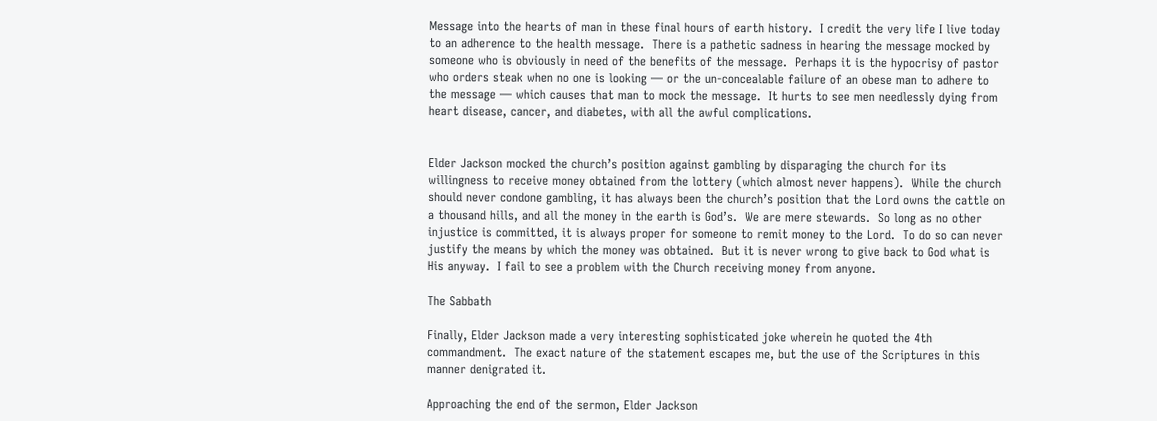Message into the hearts of man in these final hours of earth history.  I credit the very life I live today to an adherence to the health message.  There is a pathetic sadness in hearing the message mocked by someone who is obviously in need of the benefits of the message.  Perhaps it is the hypocrisy of pastor who orders steak when no one is looking — or the un-concealable failure of an obese man to adhere to the message — which causes that man to mock the message.  It hurts to see men needlessly dying from heart disease, cancer, and diabetes, with all the awful complications.


Elder Jackson mocked the church’s position against gambling by disparaging the church for its willingness to receive money obtained from the lottery (which almost never happens).  While the church should never condone gambling, it has always been the church’s position that the Lord owns the cattle on a thousand hills, and all the money in the earth is God’s.  We are mere stewards.  So long as no other injustice is committed, it is always proper for someone to remit money to the Lord.  To do so can never justify the means by which the money was obtained.  But it is never wrong to give back to God what is His anyway.  I fail to see a problem with the Church receiving money from anyone.

The Sabbath

Finally, Elder Jackson made a very interesting sophisticated joke wherein he quoted the 4th commandment.  The exact nature of the statement escapes me, but the use of the Scriptures in this manner denigrated it.

Approaching the end of the sermon, Elder Jackson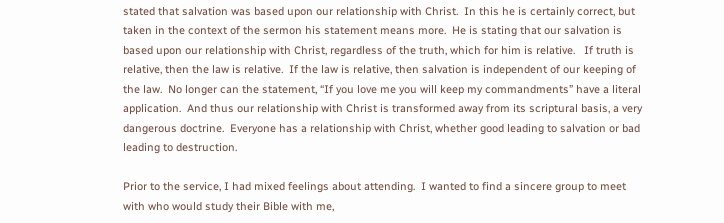stated that salvation was based upon our relationship with Christ.  In this he is certainly correct, but taken in the context of the sermon his statement means more.  He is stating that our salvation is based upon our relationship with Christ, regardless of the truth, which for him is relative.   If truth is relative, then the law is relative.  If the law is relative, then salvation is independent of our keeping of the law.  No longer can the statement, “If you love me you will keep my commandments” have a literal application.  And thus our relationship with Christ is transformed away from its scriptural basis, a very dangerous doctrine.  Everyone has a relationship with Christ, whether good leading to salvation or bad leading to destruction.

Prior to the service, I had mixed feelings about attending.  I wanted to find a sincere group to meet with who would study their Bible with me,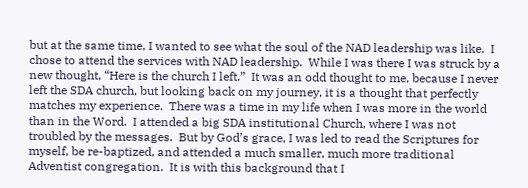but at the same time, I wanted to see what the soul of the NAD leadership was like.  I chose to attend the services with NAD leadership.  While I was there I was struck by a new thought, “Here is the church I left.”  It was an odd thought to me, because I never left the SDA church, but looking back on my journey, it is a thought that perfectly matches my experience.  There was a time in my life when I was more in the world than in the Word.  I attended a big SDA institutional Church, where I was not troubled by the messages.  But by God’s grace, I was led to read the Scriptures for myself, be re-baptized, and attended a much smaller, much more traditional Adventist congregation.  It is with this background that I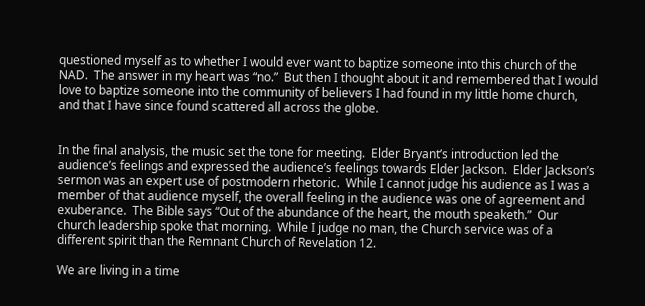questioned myself as to whether I would ever want to baptize someone into this church of the NAD.  The answer in my heart was “no.”  But then I thought about it and remembered that I would love to baptize someone into the community of believers I had found in my little home church, and that I have since found scattered all across the globe.


In the final analysis, the music set the tone for meeting.  Elder Bryant’s introduction led the audience’s feelings and expressed the audience’s feelings towards Elder Jackson.  Elder Jackson’s sermon was an expert use of postmodern rhetoric.  While I cannot judge his audience as I was a member of that audience myself, the overall feeling in the audience was one of agreement and exuberance.  The Bible says “Out of the abundance of the heart, the mouth speaketh.”  Our church leadership spoke that morning.  While I judge no man, the Church service was of a different spirit than the Remnant Church of Revelation 12.

We are living in a time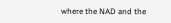where the NAD and the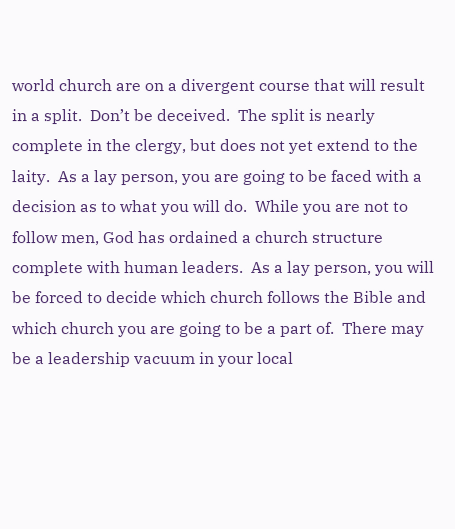world church are on a divergent course that will result in a split.  Don’t be deceived.  The split is nearly complete in the clergy, but does not yet extend to the laity.  As a lay person, you are going to be faced with a decision as to what you will do.  While you are not to follow men, God has ordained a church structure complete with human leaders.  As a lay person, you will be forced to decide which church follows the Bible and which church you are going to be a part of.  There may be a leadership vacuum in your local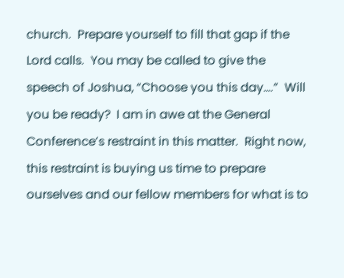church.  Prepare yourself to fill that gap if the Lord calls.  You may be called to give the speech of Joshua, “Choose you this day….”  Will you be ready?  I am in awe at the General Conference’s restraint in this matter.  Right now, this restraint is buying us time to prepare ourselves and our fellow members for what is to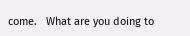come.   What are you doing to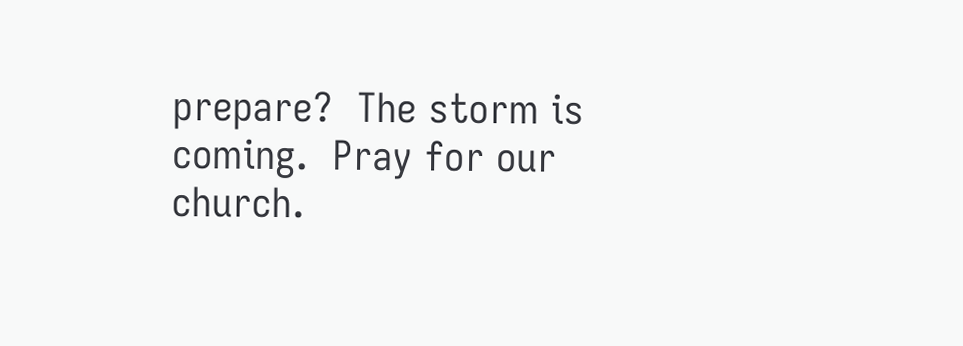prepare?  The storm is coming.  Pray for our church.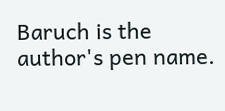Baruch is the author's pen name.